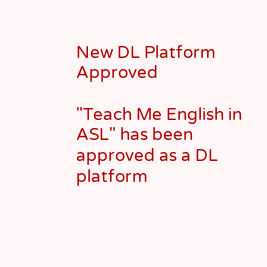New DL Platform Approved

"Teach Me English in ASL" has been approved as a DL platform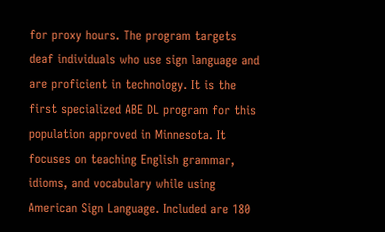for proxy hours. The program targets deaf individuals who use sign language and are proficient in technology. It is the first specialized ABE DL program for this population approved in Minnesota. It focuses on teaching English grammar, idioms, and vocabulary while using American Sign Language. Included are 180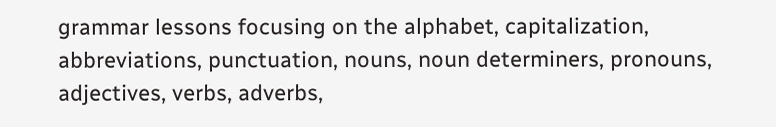grammar lessons focusing on the alphabet, capitalization, abbreviations, punctuation, nouns, noun determiners, pronouns, adjectives, verbs, adverbs,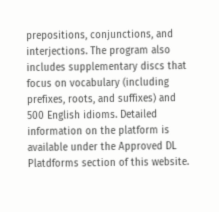prepositions, conjunctions, and interjections. The program also includes supplementary discs that focus on vocabulary (including prefixes, roots, and suffixes) and 500 English idioms. Detailed information on the platform is available under the Approved DL Platdforms section of this website.